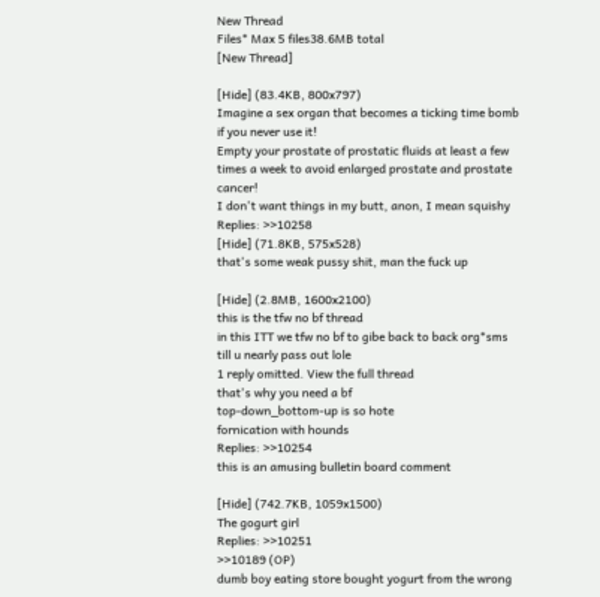New Thread
Files* Max 5 files38.6MB total
[New Thread]

[Hide] (83.4KB, 800x797)
Imagine a sex organ that becomes a ticking time bomb if you never use it!
Empty your prostate of prostatic fluids at least a few times a week to avoid enlarged prostate and prostate cancer!
I don't want things in my butt, anon, I mean squishy
Replies: >>10258
[Hide] (71.8KB, 575x528)
that's some weak pussy shit, man the fuck up

[Hide] (2.8MB, 1600x2100)
this is the tfw no bf thread
in this ITT we tfw no bf to gibe back to back org*sms till u nearly pass out lole
1 reply omitted. View the full thread
that's why you need a bf
top-down_bottom-up is so hote
fornication with hounds
Replies: >>10254
this is an amusing bulletin board comment

[Hide] (742.7KB, 1059x1500)
The gogurt girl
Replies: >>10251
>>10189 (OP)
dumb boy eating store bought yogurt from the wrong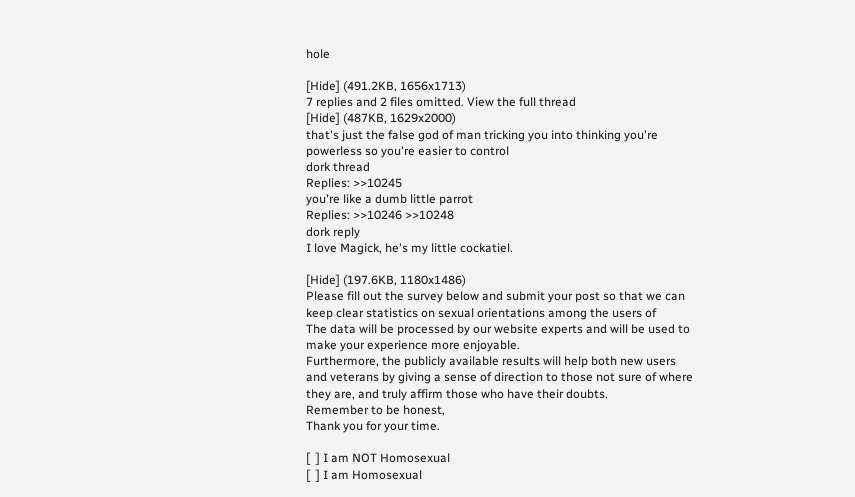hole

[Hide] (491.2KB, 1656x1713)
7 replies and 2 files omitted. View the full thread
[Hide] (487KB, 1629x2000)
that's just the false god of man tricking you into thinking you're powerless so you're easier to control
dork thread
Replies: >>10245
you're like a dumb little parrot
Replies: >>10246 >>10248
dork reply
I love Magick, he's my little cockatiel.

[Hide] (197.6KB, 1180x1486)
Please fill out the survey below and submit your post so that we can keep clear statistics on sexual orientations among the users of
The data will be processed by our website experts and will be used to make your experience more enjoyable.
Furthermore, the publicly available results will help both new users and veterans by giving a sense of direction to those not sure of where they are, and truly affirm those who have their doubts.
Remember to be honest,
Thank you for your time.

[  ] I am NOT Homosexual
[  ] I am Homosexual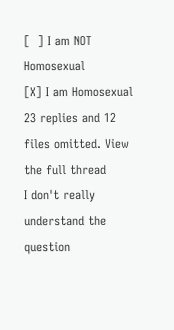[  ] I am NOT Homosexual
[X] I am Homosexual
23 replies and 12 files omitted. View the full thread
I don't really understand the question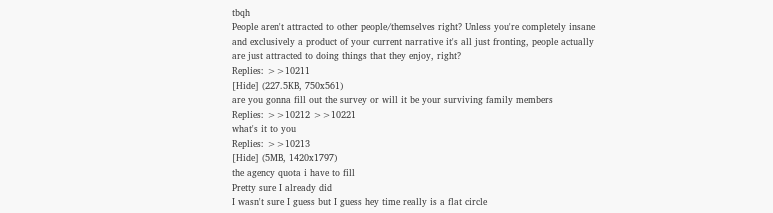tbqh
People aren't attracted to other people/themselves right? Unless you're completely insane and exclusively a product of your current narrative it's all just fronting, people actually are just attracted to doing things that they enjoy, right?
Replies: >>10211
[Hide] (227.5KB, 750x561)
are you gonna fill out the survey or will it be your surviving family members
Replies: >>10212 >>10221
what's it to you
Replies: >>10213
[Hide] (5MB, 1420x1797)
the agency quota i have to fill
Pretty sure I already did
I wasn't sure I guess but I guess hey time really is a flat circle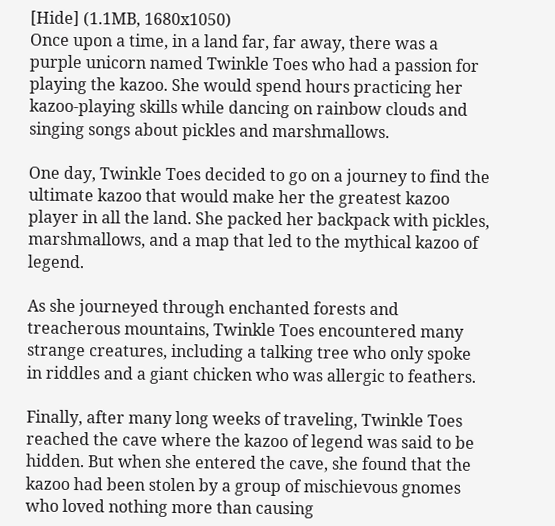[Hide] (1.1MB, 1680x1050)
Once upon a time, in a land far, far away, there was a purple unicorn named Twinkle Toes who had a passion for playing the kazoo. She would spend hours practicing her kazoo-playing skills while dancing on rainbow clouds and singing songs about pickles and marshmallows.

One day, Twinkle Toes decided to go on a journey to find the ultimate kazoo that would make her the greatest kazoo player in all the land. She packed her backpack with pickles, marshmallows, and a map that led to the mythical kazoo of legend.

As she journeyed through enchanted forests and treacherous mountains, Twinkle Toes encountered many strange creatures, including a talking tree who only spoke in riddles and a giant chicken who was allergic to feathers.

Finally, after many long weeks of traveling, Twinkle Toes reached the cave where the kazoo of legend was said to be hidden. But when she entered the cave, she found that the kazoo had been stolen by a group of mischievous gnomes who loved nothing more than causing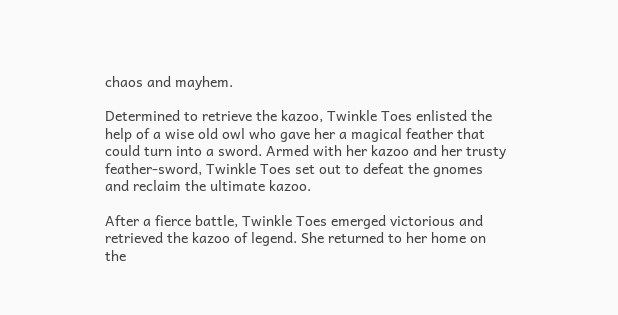chaos and mayhem.

Determined to retrieve the kazoo, Twinkle Toes enlisted the help of a wise old owl who gave her a magical feather that could turn into a sword. Armed with her kazoo and her trusty feather-sword, Twinkle Toes set out to defeat the gnomes and reclaim the ultimate kazoo.

After a fierce battle, Twinkle Toes emerged victorious and retrieved the kazoo of legend. She returned to her home on the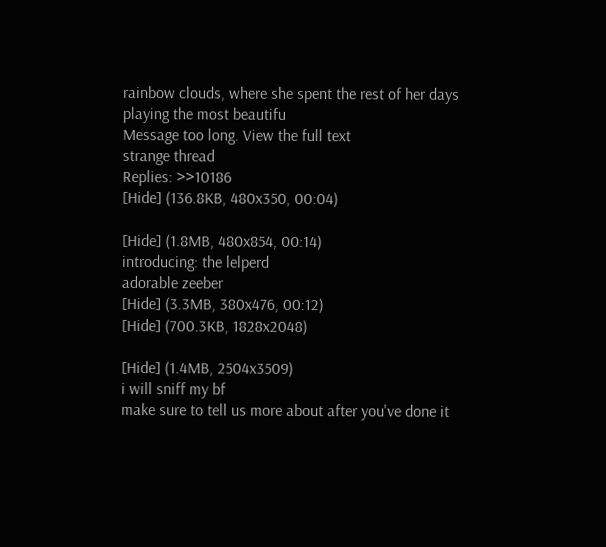rainbow clouds, where she spent the rest of her days playing the most beautifu
Message too long. View the full text
strange thread
Replies: >>10186
[Hide] (136.8KB, 480x350, 00:04)

[Hide] (1.8MB, 480x854, 00:14)
introducing: the lelperd
adorable zeeber
[Hide] (3.3MB, 380x476, 00:12)
[Hide] (700.3KB, 1828x2048)

[Hide] (1.4MB, 2504x3509)
i will sniff my bf
make sure to tell us more about after you've done it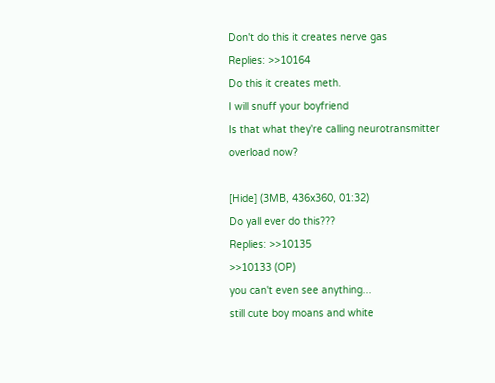Don't do this it creates nerve gas
Replies: >>10164
Do this it creates meth.
I will snuff your boyfriend
Is that what they're calling neurotransmitter overload now?

[Hide] (3MB, 436x360, 01:32)
Do yall ever do this???
Replies: >>10135
>>10133 (OP)
you can't even see anything...
still cute boy moans and white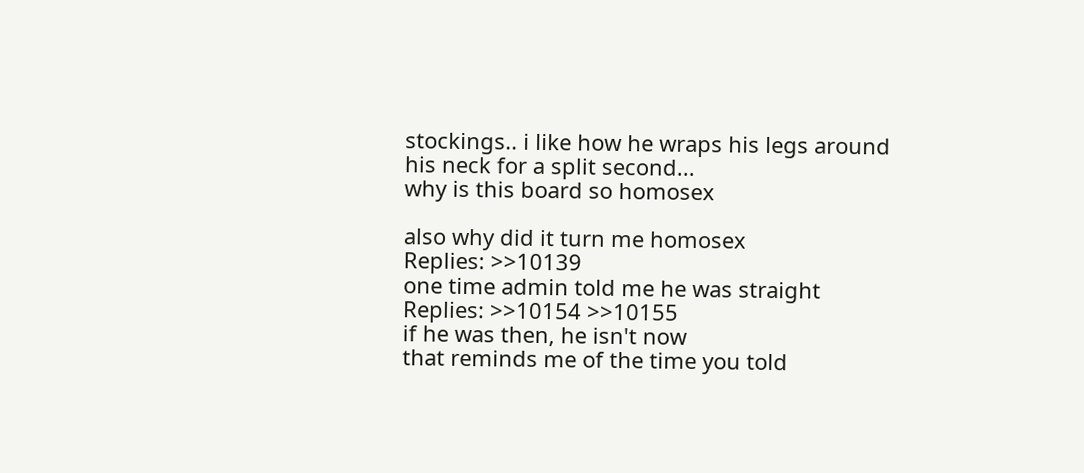stockings.. i like how he wraps his legs around his neck for a split second...
why is this board so homosex

also why did it turn me homosex
Replies: >>10139
one time admin told me he was straight
Replies: >>10154 >>10155
if he was then, he isn't now
that reminds me of the time you told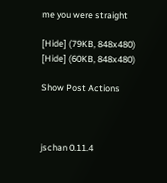me you were straight

[Hide] (79KB, 848x480)
[Hide] (60KB, 848x480)

Show Post Actions



jschan 0.11.4